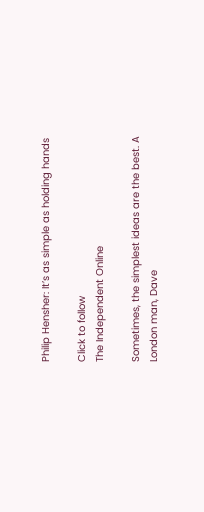Philip Hensher: It’s as simple as holding hands

Click to follow
The Independent Online

Sometimes, the simplest ideas are the best. A London man, Dave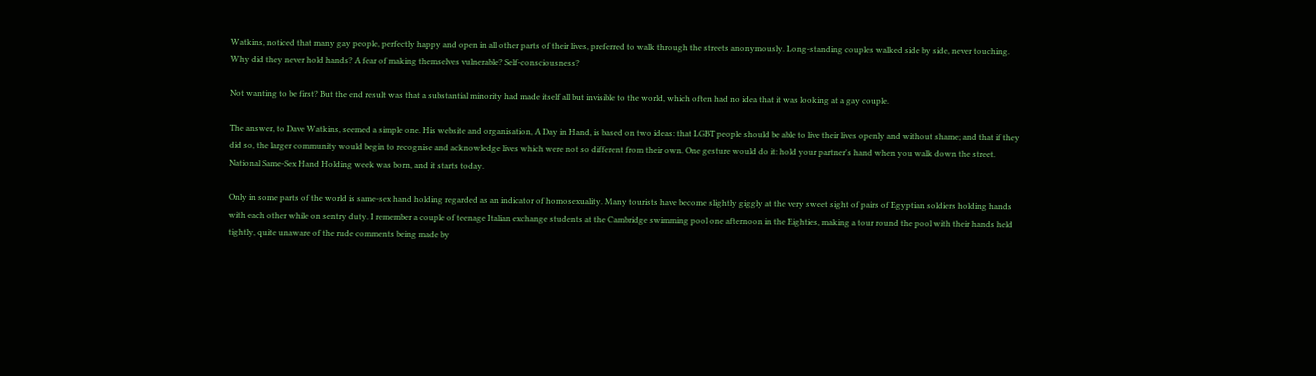Watkins, noticed that many gay people, perfectly happy and open in all other parts of their lives, preferred to walk through the streets anonymously. Long-standing couples walked side by side, never touching. Why did they never hold hands? A fear of making themselves vulnerable? Self-consciousness?

Not wanting to be first? But the end result was that a substantial minority had made itself all but invisible to the world, which often had no idea that it was looking at a gay couple.

The answer, to Dave Watkins, seemed a simple one. His website and organisation, A Day in Hand, is based on two ideas: that LGBT people should be able to live their lives openly and without shame; and that if they did so, the larger community would begin to recognise and acknowledge lives which were not so different from their own. One gesture would do it: hold your partner's hand when you walk down the street. National Same-Sex Hand Holding week was born, and it starts today.

Only in some parts of the world is same-sex hand holding regarded as an indicator of homosexuality. Many tourists have become slightly giggly at the very sweet sight of pairs of Egyptian soldiers holding hands with each other while on sentry duty. I remember a couple of teenage Italian exchange students at the Cambridge swimming pool one afternoon in the Eighties, making a tour round the pool with their hands held tightly, quite unaware of the rude comments being made by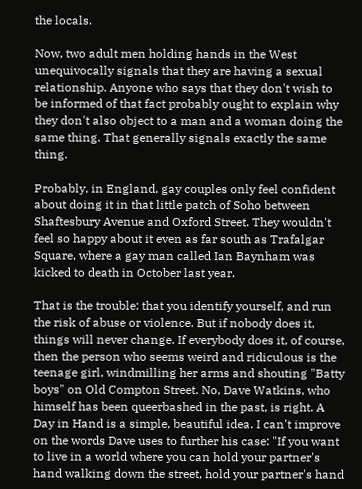the locals.

Now, two adult men holding hands in the West unequivocally signals that they are having a sexual relationship. Anyone who says that they don't wish to be informed of that fact probably ought to explain why they don't also object to a man and a woman doing the same thing. That generally signals exactly the same thing.

Probably, in England, gay couples only feel confident about doing it in that little patch of Soho between Shaftesbury Avenue and Oxford Street. They wouldn't feel so happy about it even as far south as Trafalgar Square, where a gay man called Ian Baynham was kicked to death in October last year.

That is the trouble: that you identify yourself, and run the risk of abuse or violence. But if nobody does it, things will never change. If everybody does it, of course, then the person who seems weird and ridiculous is the teenage girl, windmilling her arms and shouting "Batty boys" on Old Compton Street. No, Dave Watkins, who himself has been queerbashed in the past, is right. A Day in Hand is a simple, beautiful idea. I can't improve on the words Dave uses to further his case: "If you want to live in a world where you can hold your partner's hand walking down the street, hold your partner's hand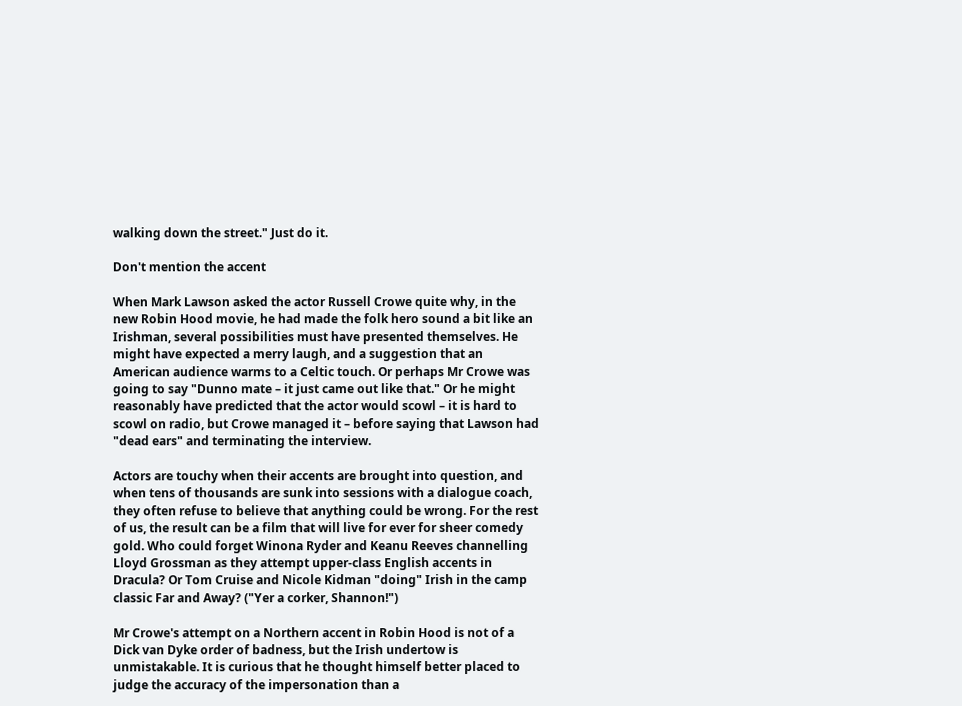walking down the street." Just do it.

Don't mention the accent

When Mark Lawson asked the actor Russell Crowe quite why, in the new Robin Hood movie, he had made the folk hero sound a bit like an Irishman, several possibilities must have presented themselves. He might have expected a merry laugh, and a suggestion that an American audience warms to a Celtic touch. Or perhaps Mr Crowe was going to say "Dunno mate – it just came out like that." Or he might reasonably have predicted that the actor would scowl – it is hard to scowl on radio, but Crowe managed it – before saying that Lawson had "dead ears" and terminating the interview.

Actors are touchy when their accents are brought into question, and when tens of thousands are sunk into sessions with a dialogue coach, they often refuse to believe that anything could be wrong. For the rest of us, the result can be a film that will live for ever for sheer comedy gold. Who could forget Winona Ryder and Keanu Reeves channelling Lloyd Grossman as they attempt upper-class English accents in Dracula? Or Tom Cruise and Nicole Kidman "doing" Irish in the camp classic Far and Away? ("Yer a corker, Shannon!")

Mr Crowe's attempt on a Northern accent in Robin Hood is not of a Dick van Dyke order of badness, but the Irish undertow is unmistakable. It is curious that he thought himself better placed to judge the accuracy of the impersonation than a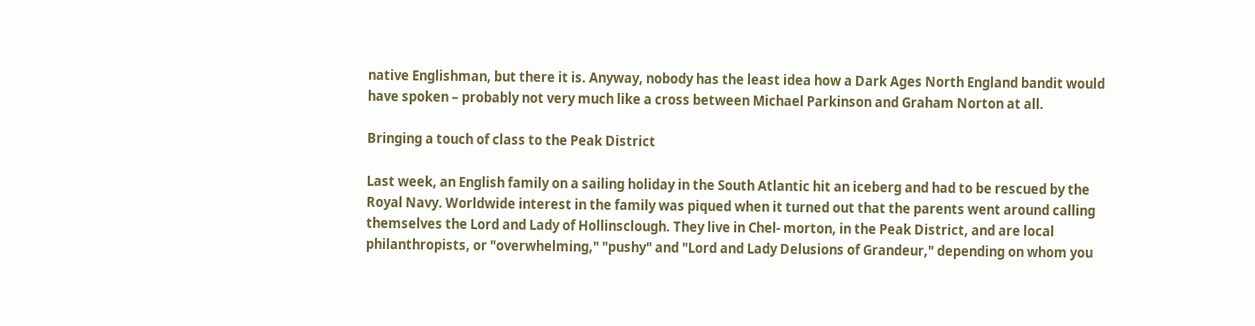native Englishman, but there it is. Anyway, nobody has the least idea how a Dark Ages North England bandit would have spoken – probably not very much like a cross between Michael Parkinson and Graham Norton at all.

Bringing a touch of class to the Peak District

Last week, an English family on a sailing holiday in the South Atlantic hit an iceberg and had to be rescued by the Royal Navy. Worldwide interest in the family was piqued when it turned out that the parents went around calling themselves the Lord and Lady of Hollinsclough. They live in Chel- morton, in the Peak District, and are local philanthropists, or "overwhelming," "pushy" and "Lord and Lady Delusions of Grandeur," depending on whom you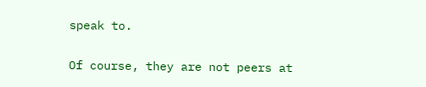speak to.

Of course, they are not peers at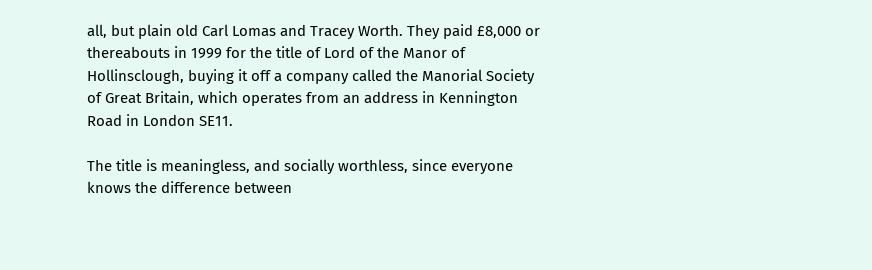all, but plain old Carl Lomas and Tracey Worth. They paid £8,000 or thereabouts in 1999 for the title of Lord of the Manor of Hollinsclough, buying it off a company called the Manorial Society of Great Britain, which operates from an address in Kennington Road in London SE11.

The title is meaningless, and socially worthless, since everyone knows the difference between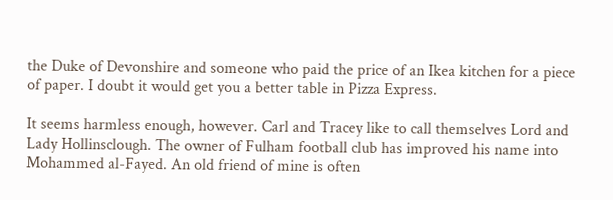the Duke of Devonshire and someone who paid the price of an Ikea kitchen for a piece of paper. I doubt it would get you a better table in Pizza Express.

It seems harmless enough, however. Carl and Tracey like to call themselves Lord and Lady Hollinsclough. The owner of Fulham football club has improved his name into Mohammed al-Fayed. An old friend of mine is often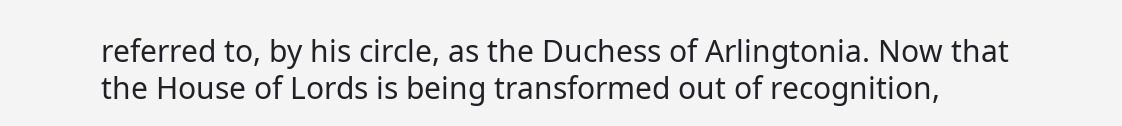referred to, by his circle, as the Duchess of Arlingtonia. Now that the House of Lords is being transformed out of recognition,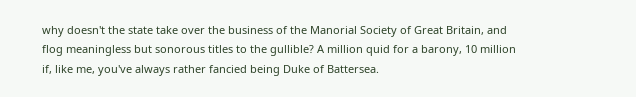why doesn't the state take over the business of the Manorial Society of Great Britain, and flog meaningless but sonorous titles to the gullible? A million quid for a barony, 10 million if, like me, you've always rather fancied being Duke of Battersea.